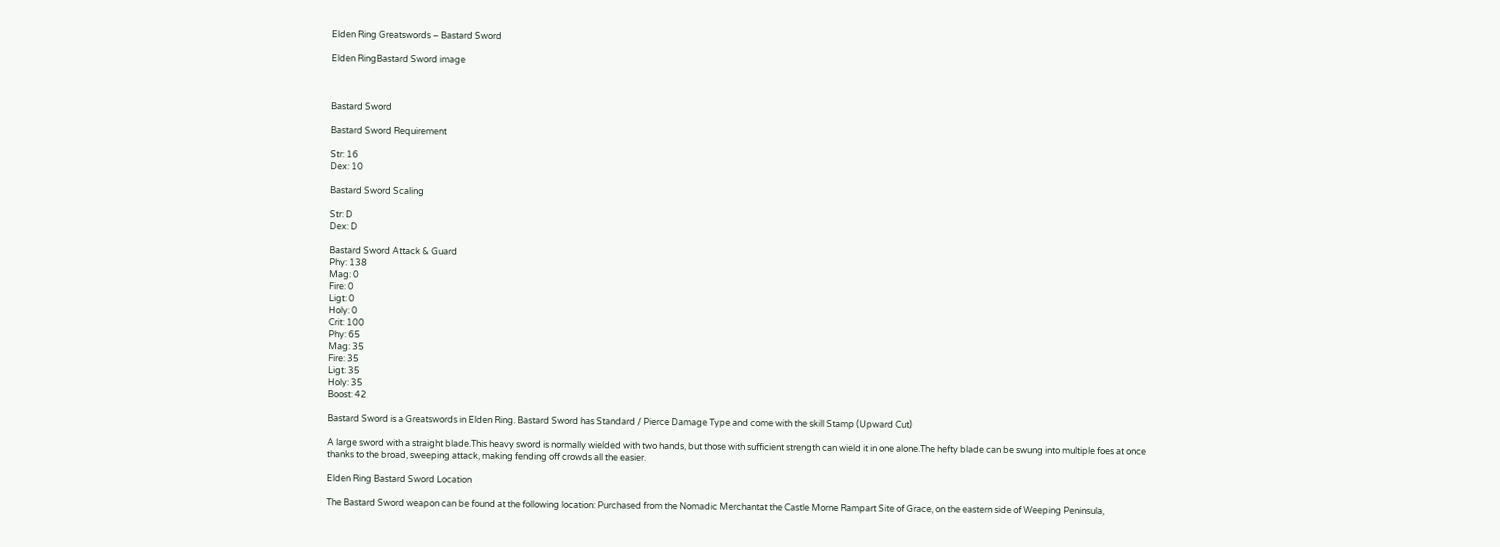Elden Ring Greatswords – Bastard Sword

Elden RingBastard Sword image



Bastard Sword

Bastard Sword Requirement

Str: 16
Dex: 10

Bastard Sword Scaling

Str: D
Dex: D

Bastard Sword Attack & Guard
Phy: 138
Mag: 0
Fire: 0
Ligt: 0
Holy: 0
Crit: 100
Phy: 65
Mag: 35
Fire: 35
Ligt: 35
Holy: 35
Boost: 42

Bastard Sword is a Greatswords in Elden Ring. Bastard Sword has Standard / Pierce Damage Type and come with the skill Stamp (Upward Cut)

A large sword with a straight blade.This heavy sword is normally wielded with two hands, but those with sufficient strength can wield it in one alone.The hefty blade can be swung into multiple foes at once thanks to the broad, sweeping attack, making fending off crowds all the easier.

Elden Ring Bastard Sword Location

The Bastard Sword weapon can be found at the following location: Purchased from the Nomadic Merchantat the Castle Morne Rampart Site of Grace, on the eastern side of Weeping Peninsula,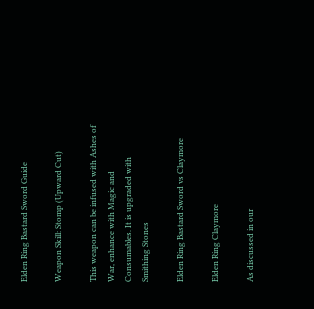Elden Ring Bastard Sword Guide

Weapon Skill: Stomp (Upward Cut)

This weapon can be infused with Ashes of War, enhance with Magic and Consumables. It is upgraded with Smithing Stones

Elden Ring Bastard Sword vs Claymore

Elden Ring Claymore

As discussed in our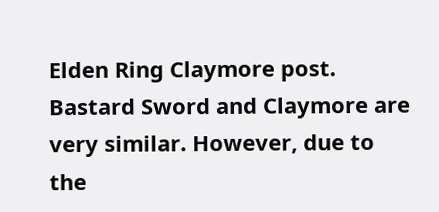Elden Ring Claymore post. Bastard Sword and Claymore are very similar. However, due to the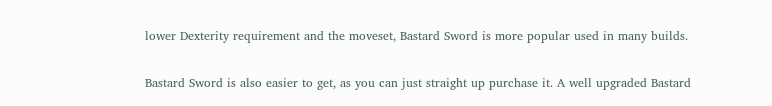lower Dexterity requirement and the moveset, Bastard Sword is more popular used in many builds.

Bastard Sword is also easier to get, as you can just straight up purchase it. A well upgraded Bastard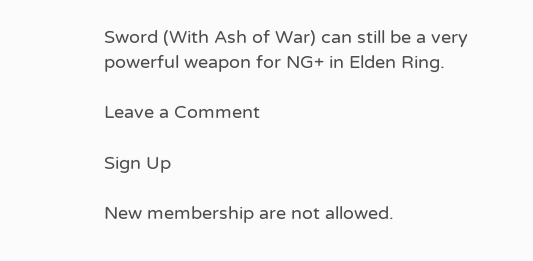Sword (With Ash of War) can still be a very powerful weapon for NG+ in Elden Ring.

Leave a Comment

Sign Up

New membership are not allowed.